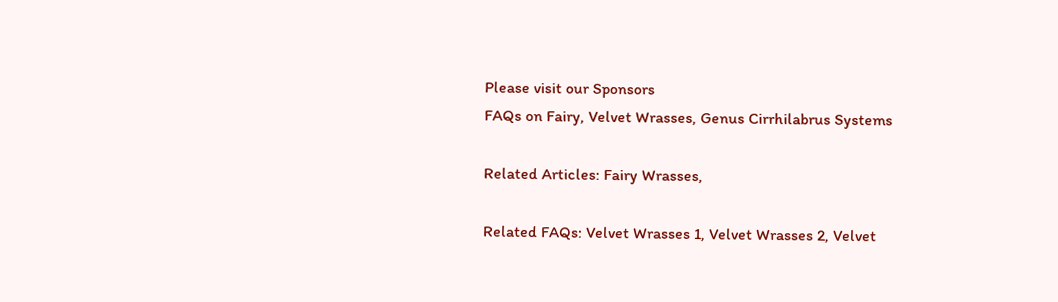Please visit our Sponsors
FAQs on Fairy, Velvet Wrasses, Genus Cirrhilabrus Systems

Related Articles: Fairy Wrasses,

Related FAQs: Velvet Wrasses 1, Velvet Wrasses 2, Velvet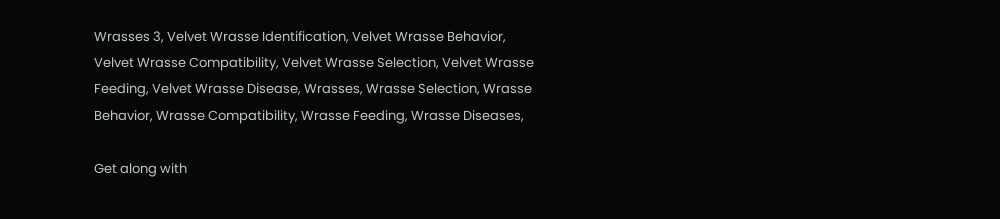Wrasses 3, Velvet Wrasse Identification, Velvet Wrasse Behavior, Velvet Wrasse Compatibility, Velvet Wrasse Selection, Velvet Wrasse Feeding, Velvet Wrasse Disease, Wrasses, Wrasse Selection, Wrasse Behavior, Wrasse Compatibility, Wrasse Feeding, Wrasse Diseases,

Get along with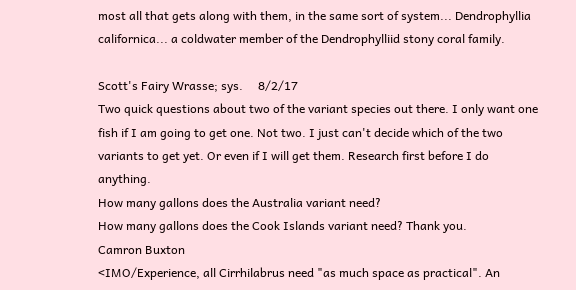most all that gets along with them, in the same sort of system... Dendrophyllia californica... a coldwater member of the Dendrophylliid stony coral family.

Scott's Fairy Wrasse; sys.     8/2/17
Two quick questions about two of the variant species out there. I only want one fish if I am going to get one. Not two. I just can't decide which of the two variants to get yet. Or even if I will get them. Research first before I do anything.
How many gallons does the Australia variant need?
How many gallons does the Cook Islands variant need? Thank you.
Camron Buxton
<IMO/Experience, all Cirrhilabrus need "as much space as practical". An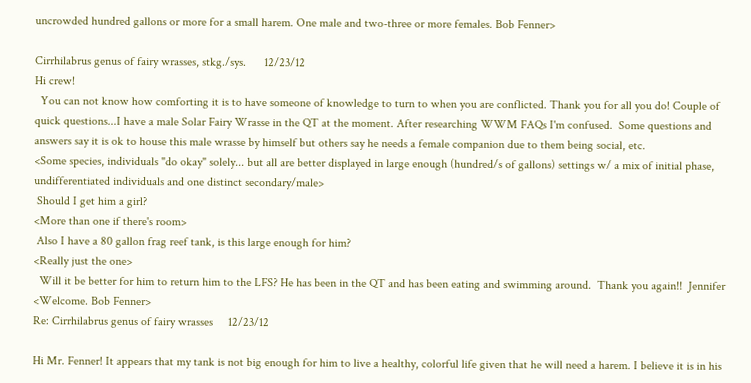uncrowded hundred gallons or more for a small harem. One male and two-three or more females. Bob Fenner>

Cirrhilabrus genus of fairy wrasses, stkg./sys.      12/23/12
Hi crew!
  You can not know how comforting it is to have someone of knowledge to turn to when you are conflicted. Thank you for all you do! Couple of quick questions...I have a male Solar Fairy Wrasse in the QT at the moment. After researching WWM FAQs I'm confused.  Some questions and answers say it is ok to house this male wrasse by himself but others say he needs a female companion due to them being social, etc.
<Some species, individuals "do okay" solely... but all are better displayed in large enough (hundred/s of gallons) settings w/ a mix of initial phase, undifferentiated individuals and one distinct secondary/male>
 Should I get him a girl?
<More than one if there's room>
 Also I have a 80 gallon frag reef tank, is this large enough for him?
<Really just the one>
  Will it be better for him to return him to the LFS? He has been in the QT and has been eating and swimming around.  Thank you again!!  Jennifer
<Welcome. Bob Fenner>
Re: Cirrhilabrus genus of fairy wrasses     12/23/12

Hi Mr. Fenner! It appears that my tank is not big enough for him to live a healthy, colorful life given that he will need a harem. I believe it is in his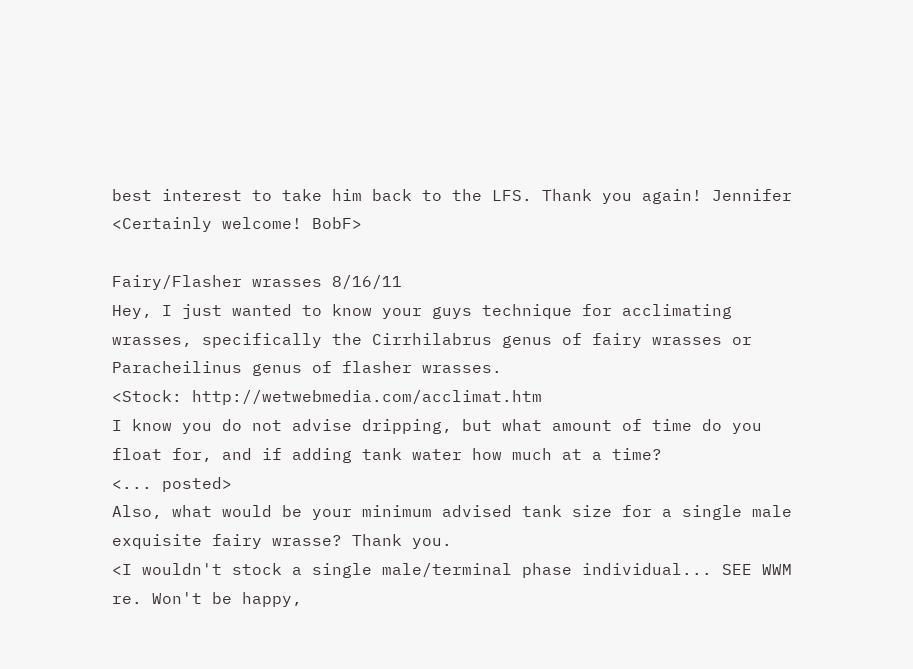best interest to take him back to the LFS. Thank you again! Jennifer
<Certainly welcome! BobF>

Fairy/Flasher wrasses 8/16/11
Hey, I just wanted to know your guys technique for acclimating wrasses, specifically the Cirrhilabrus genus of fairy wrasses or Paracheilinus genus of flasher wrasses.
<Stock: http://wetwebmedia.com/acclimat.htm
I know you do not advise dripping, but what amount of time do you float for, and if adding tank water how much at a time?
<... posted>
Also, what would be your minimum advised tank size for a single male exquisite fairy wrasse? Thank you.
<I wouldn't stock a single male/terminal phase individual... SEE WWM re. Won't be happy,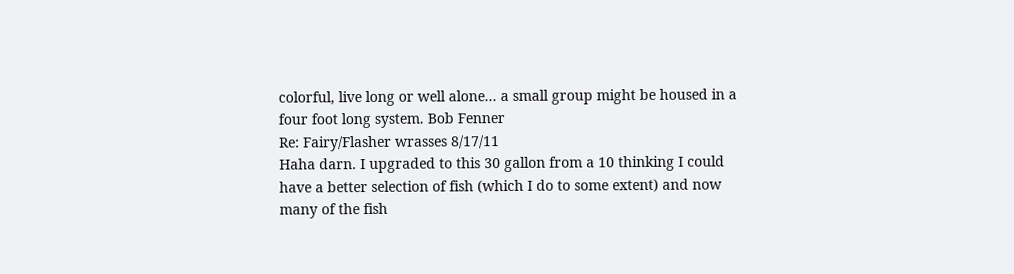colorful, live long or well alone... a small group might be housed in a four foot long system. Bob Fenner
Re: Fairy/Flasher wrasses 8/17/11
Haha darn. I upgraded to this 30 gallon from a 10 thinking I could have a better selection of fish (which I do to some extent) and now many of the fish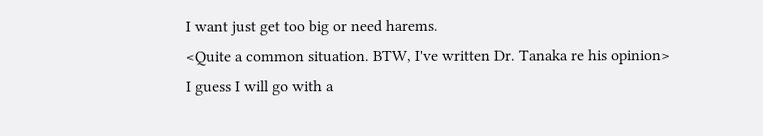I want just get too big or need harems.
<Quite a common situation. BTW, I've written Dr. Tanaka re his opinion>
I guess I will go with a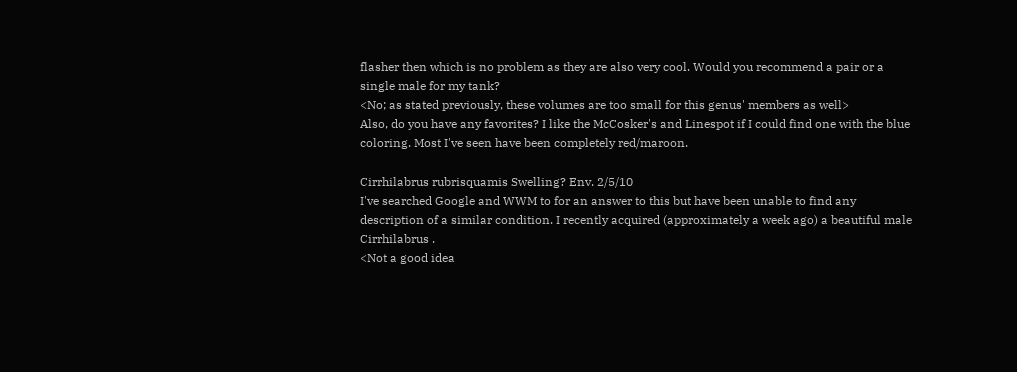flasher then which is no problem as they are also very cool. Would you recommend a pair or a single male for my tank?
<No; as stated previously, these volumes are too small for this genus' members as well>
Also, do you have any favorites? I like the McCosker's and Linespot if I could find one with the blue coloring. Most I've seen have been completely red/maroon.

Cirrhilabrus rubrisquamis Swelling? Env. 2/5/10
I've searched Google and WWM to for an answer to this but have been unable to find any description of a similar condition. I recently acquired (approximately a week ago) a beautiful male Cirrhilabrus .
<Not a good idea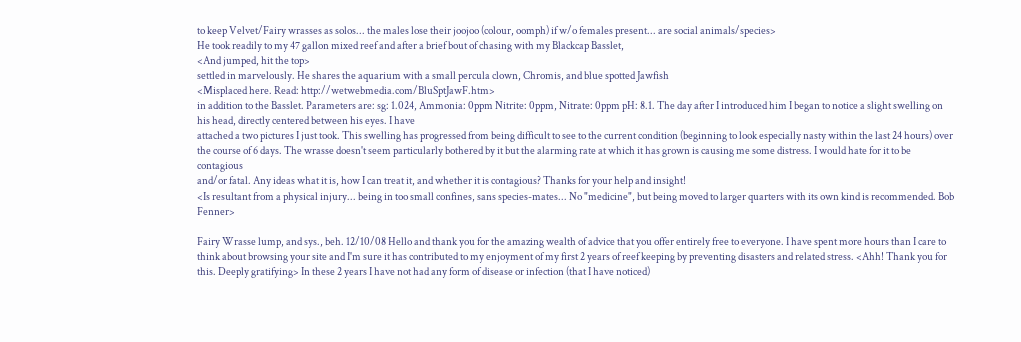to keep Velvet/Fairy wrasses as solos... the males lose their joojoo (colour, oomph) if w/o females present... are social animals/species>
He took readily to my 47 gallon mixed reef and after a brief bout of chasing with my Blackcap Basslet,
<And jumped, hit the top>
settled in marvelously. He shares the aquarium with a small percula clown, Chromis, and blue spotted Jawfish
<Misplaced here. Read: http://wetwebmedia.com/BluSptJawF.htm>
in addition to the Basslet. Parameters are: sg: 1.024, Ammonia: 0ppm Nitrite: 0ppm, Nitrate: 0ppm pH: 8.1. The day after I introduced him I began to notice a slight swelling on his head, directly centered between his eyes. I have
attached a two pictures I just took. This swelling has progressed from being difficult to see to the current condition (beginning to look especially nasty within the last 24 hours) over the course of 6 days. The wrasse doesn't seem particularly bothered by it but the alarming rate at which it has grown is causing me some distress. I would hate for it to be contagious
and/or fatal. Any ideas what it is, how I can treat it, and whether it is contagious? Thanks for your help and insight!
<Is resultant from a physical injury... being in too small confines, sans species-mates... No "medicine", but being moved to larger quarters with its own kind is recommended. Bob Fenner>

Fairy Wrasse lump, and sys., beh. 12/10/08 Hello and thank you for the amazing wealth of advice that you offer entirely free to everyone. I have spent more hours than I care to think about browsing your site and I'm sure it has contributed to my enjoyment of my first 2 years of reef keeping by preventing disasters and related stress. <Ahh! Thank you for this. Deeply gratifying> In these 2 years I have not had any form of disease or infection (that I have noticed)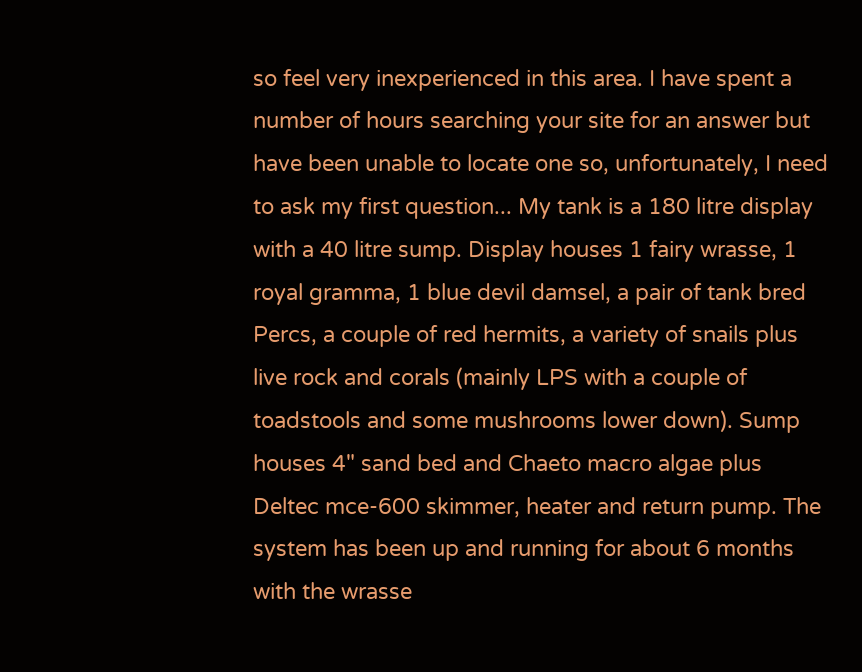so feel very inexperienced in this area. I have spent a number of hours searching your site for an answer but have been unable to locate one so, unfortunately, I need to ask my first question... My tank is a 180 litre display with a 40 litre sump. Display houses 1 fairy wrasse, 1 royal gramma, 1 blue devil damsel, a pair of tank bred Percs, a couple of red hermits, a variety of snails plus live rock and corals (mainly LPS with a couple of toadstools and some mushrooms lower down). Sump houses 4" sand bed and Chaeto macro algae plus Deltec mce-600 skimmer, heater and return pump. The system has been up and running for about 6 months with the wrasse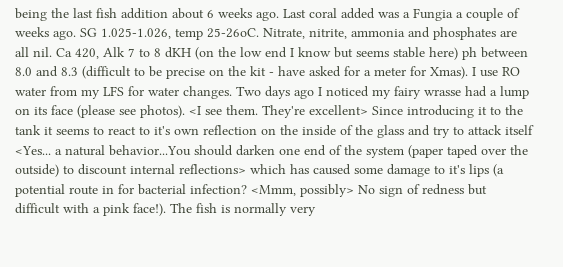being the last fish addition about 6 weeks ago. Last coral added was a Fungia a couple of weeks ago. SG 1.025-1.026, temp 25-26oC. Nitrate, nitrite, ammonia and phosphates are all nil. Ca 420, Alk 7 to 8 dKH (on the low end I know but seems stable here) ph between 8.0 and 8.3 (difficult to be precise on the kit - have asked for a meter for Xmas). I use RO water from my LFS for water changes. Two days ago I noticed my fairy wrasse had a lump on its face (please see photos). <I see them. They're excellent> Since introducing it to the tank it seems to react to it's own reflection on the inside of the glass and try to attack itself <Yes... a natural behavior...You should darken one end of the system (paper taped over the outside) to discount internal reflections> which has caused some damage to it's lips (a potential route in for bacterial infection? <Mmm, possibly> No sign of redness but difficult with a pink face!). The fish is normally very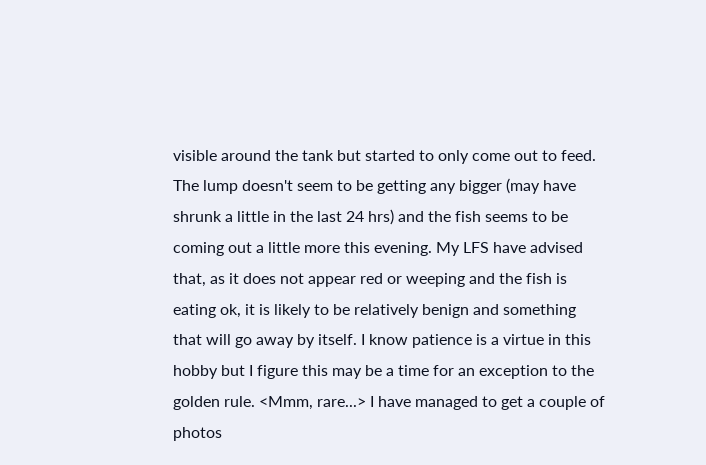visible around the tank but started to only come out to feed. The lump doesn't seem to be getting any bigger (may have shrunk a little in the last 24 hrs) and the fish seems to be coming out a little more this evening. My LFS have advised that, as it does not appear red or weeping and the fish is eating ok, it is likely to be relatively benign and something that will go away by itself. I know patience is a virtue in this hobby but I figure this may be a time for an exception to the golden rule. <Mmm, rare...> I have managed to get a couple of photos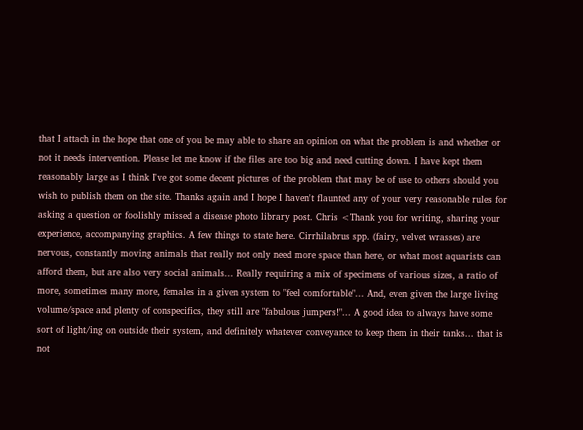that I attach in the hope that one of you be may able to share an opinion on what the problem is and whether or not it needs intervention. Please let me know if the files are too big and need cutting down. I have kept them reasonably large as I think I've got some decent pictures of the problem that may be of use to others should you wish to publish them on the site. Thanks again and I hope I haven't flaunted any of your very reasonable rules for asking a question or foolishly missed a disease photo library post. Chris <Thank you for writing, sharing your experience, accompanying graphics. A few things to state here. Cirrhilabrus spp. (fairy, velvet wrasses) are nervous, constantly moving animals that really not only need more space than here, or what most aquarists can afford them, but are also very social animals... Really requiring a mix of specimens of various sizes, a ratio of more, sometimes many more, females in a given system to "feel comfortable"... And, even given the large living volume/space and plenty of conspecifics, they still are "fabulous jumpers!"... A good idea to always have some sort of light/ing on outside their system, and definitely whatever conveyance to keep them in their tanks... that is not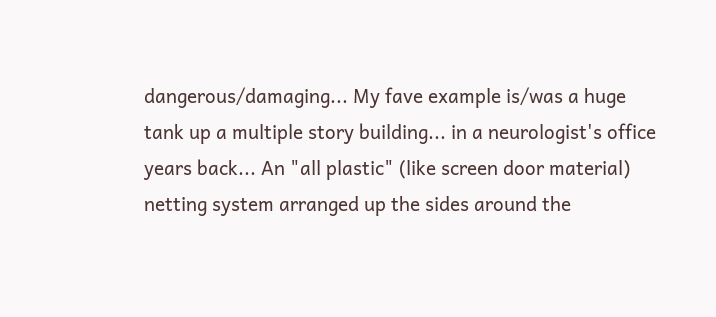dangerous/damaging... My fave example is/was a huge tank up a multiple story building... in a neurologist's office years back... An "all plastic" (like screen door material) netting system arranged up the sides around the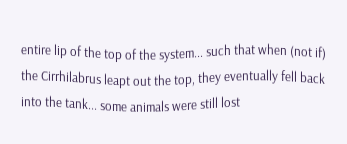entire lip of the top of the system... such that when (not if) the Cirrhilabrus leapt out the top, they eventually fell back into the tank... some animals were still lost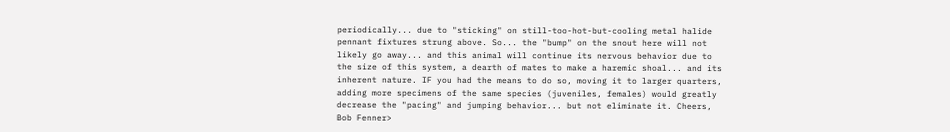periodically... due to "sticking" on still-too-hot-but-cooling metal halide pennant fixtures strung above. So... the "bump" on the snout here will not likely go away... and this animal will continue its nervous behavior due to the size of this system, a dearth of mates to make a haremic shoal... and its inherent nature. IF you had the means to do so, moving it to larger quarters, adding more specimens of the same species (juveniles, females) would greatly decrease the "pacing" and jumping behavior... but not eliminate it. Cheers, Bob Fenner>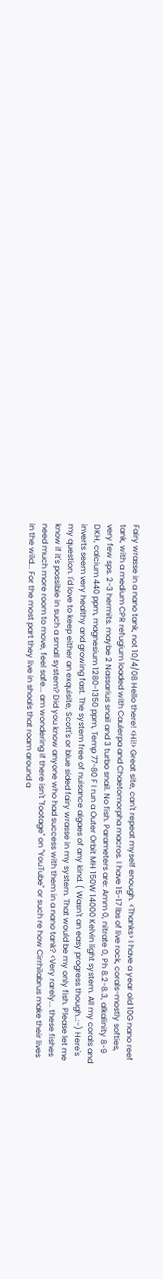Fairy wrasse in a nano tank, not 10/4/08 Hello there! <Hi!> Great site, can't repeat myself enough. <Thanks> I have a year old 10G nano reef tank, with a medium CPR refugium loaded with Caulerpa and Chaetomorpha macros. I have 15-17 lbs of live rock, corals-mostly softies, very few sps. 2-3 hermits. maybe 2 Nassarius snail and 3 turbo snail. No fish. Parameters are: Amm 0, nitrate 0, Ph 8.2-8.3, alkalinity 8-9 DKH, calcium 440 ppm, magnesium 1280-1350 ppm, Temp 77-80 F I run a Outer Orbit MH 150W 14000 Kelvin light system. All my corals and inverts seem very healthy and growing fast. The system free of nuisance algaes of any kind. ( Wasn't an easy progress though..:-) Here's my question. I'd love to keep either an exquisite, Scott's or blue sided fairy wrasse in my system. That would be my only fish. Please let me know if it's possible in such a small system? Did you know anyone who had success with them in a nano tank? <Very rarely... these fishes need much more room to move, feel safe... am wondering if there isn't "footage" on "YouTube" or such re how Cirrhilabrus make their lives in the wild... For the most part they live in shoals that roam around a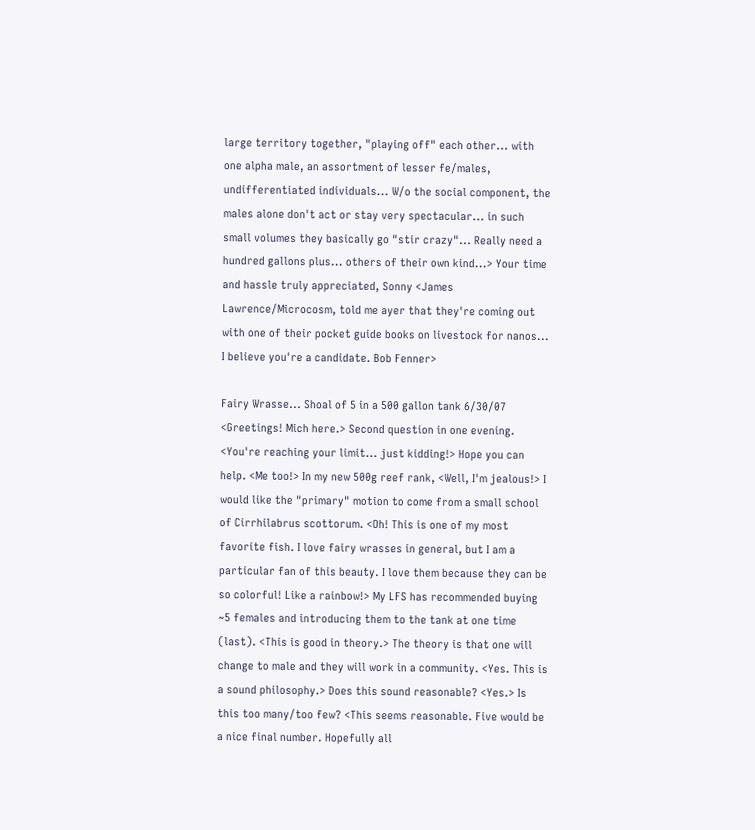large territory together, "playing off" each other... with one alpha male, an assortment of lesser fe/males, undifferentiated individuals... W/o the social component, the males alone don't act or stay very spectacular... in such small volumes they basically go "stir crazy"... Really need a hundred gallons plus... others of their own kind...> Your time and hassle truly appreciated, Sonny <James Lawrence/Microcosm, told me ayer that they're coming out with one of their pocket guide books on livestock for nanos... I believe you're a candidate. Bob Fenner>

Fairy Wrasse... Shoal of 5 in a 500 gallon tank 6/30/07 <Greetings! Mich here.> Second question in one evening. <You're reaching your limit... just kidding!> Hope you can help. <Me too!> In my new 500g reef rank, <Well, I'm jealous!> I would like the "primary" motion to come from a small school of Cirrhilabrus scottorum. <Oh! This is one of my most favorite fish. I love fairy wrasses in general, but I am a particular fan of this beauty. I love them because they can be so colorful! Like a rainbow!> My LFS has recommended buying ~5 females and introducing them to the tank at one time (last). <This is good in theory.> The theory is that one will change to male and they will work in a community. <Yes. This is a sound philosophy.> Does this sound reasonable? <Yes.> Is this too many/too few? <This seems reasonable. Five would be a nice final number. Hopefully all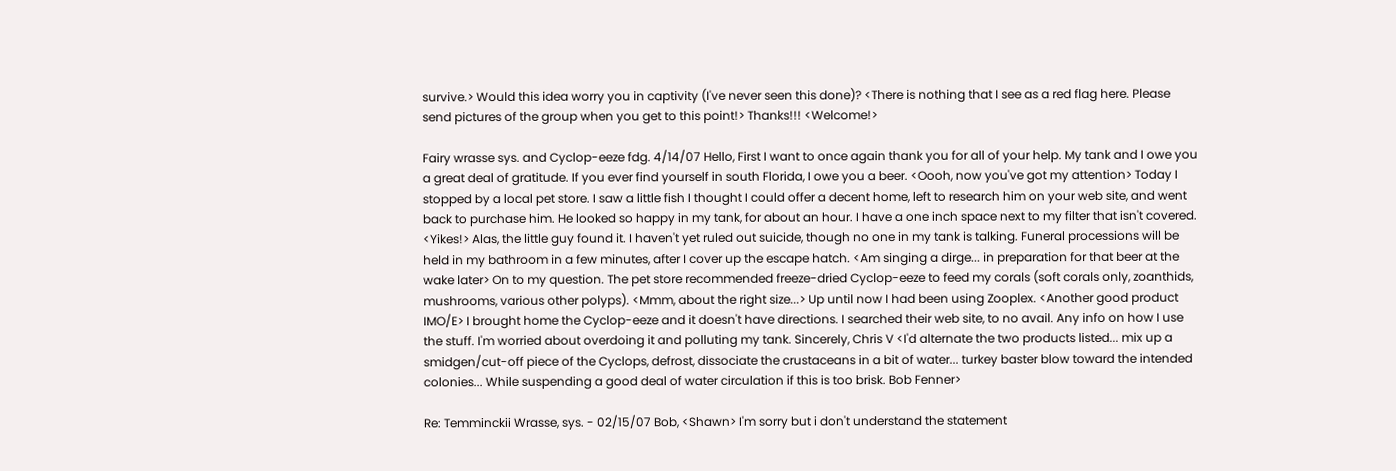survive.> Would this idea worry you in captivity (I've never seen this done)? <There is nothing that I see as a red flag here. Please send pictures of the group when you get to this point!> Thanks!!! <Welcome!>

Fairy wrasse sys. and Cyclop-eeze fdg. 4/14/07 Hello, First I want to once again thank you for all of your help. My tank and I owe you a great deal of gratitude. If you ever find yourself in south Florida, I owe you a beer. <Oooh, now you've got my attention> Today I stopped by a local pet store. I saw a little fish I thought I could offer a decent home, left to research him on your web site, and went back to purchase him. He looked so happy in my tank, for about an hour. I have a one inch space next to my filter that isn't covered. <Yikes!> Alas, the little guy found it. I haven't yet ruled out suicide, though no one in my tank is talking. Funeral processions will be held in my bathroom in a few minutes, after I cover up the escape hatch. <Am singing a dirge... in preparation for that beer at the wake later> On to my question. The pet store recommended freeze-dried Cyclop-eeze to feed my corals (soft corals only, zoanthids, mushrooms, various other polyps). <Mmm, about the right size...> Up until now I had been using Zooplex. <Another good product IMO/E> I brought home the Cyclop-eeze and it doesn't have directions. I searched their web site, to no avail. Any info on how I use the stuff. I'm worried about overdoing it and polluting my tank. Sincerely, Chris V <I'd alternate the two products listed... mix up a smidgen/cut-off piece of the Cyclops, defrost, dissociate the crustaceans in a bit of water... turkey baster blow toward the intended colonies... While suspending a good deal of water circulation if this is too brisk. Bob Fenner>

Re: Temminckii Wrasse, sys. - 02/15/07 Bob, <Shawn> I'm sorry but i don't understand the statement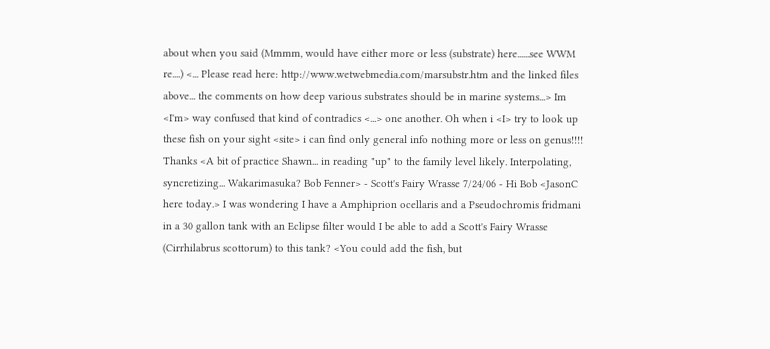about when you said (Mmmm, would have either more or less (substrate) here......see WWM re....) <... Please read here: http://www.wetwebmedia.com/marsubstr.htm and the linked files above... the comments on how deep various substrates should be in marine systems...> Im <I'm> way confused that kind of contradics <...> one another. Oh when i <I> try to look up these fish on your sight <site> i can find only general info nothing more or less on genus!!!! Thanks <A bit of practice Shawn... in reading "up" to the family level likely. Interpolating, syncretizing... Wakarimasuka? Bob Fenner> - Scott's Fairy Wrasse 7/24/06 - Hi Bob <JasonC here today.> I was wondering I have a Amphiprion ocellaris and a Pseudochromis fridmani in a 30 gallon tank with an Eclipse filter would I be able to add a Scott's Fairy Wrasse (Cirrhilabrus scottorum) to this tank? <You could add the fish, but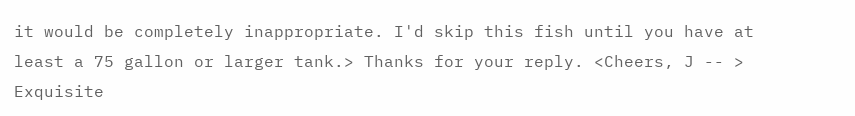it would be completely inappropriate. I'd skip this fish until you have at least a 75 gallon or larger tank.> Thanks for your reply. <Cheers, J -- > Exquisite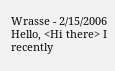Wrasse - 2/15/2006 Hello, <Hi there> I recently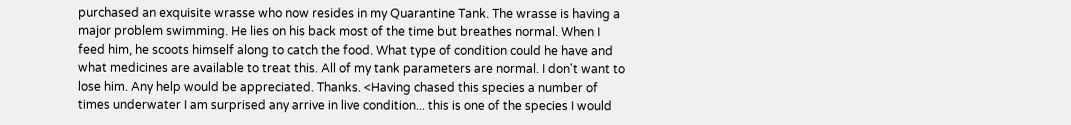purchased an exquisite wrasse who now resides in my Quarantine Tank. The wrasse is having a major problem swimming. He lies on his back most of the time but breathes normal. When I feed him, he scoots himself along to catch the food. What type of condition could he have and what medicines are available to treat this. All of my tank parameters are normal. I don't want to lose him. Any help would be appreciated. Thanks. <Having chased this species a number of times underwater I am surprised any arrive in live condition... this is one of the species I would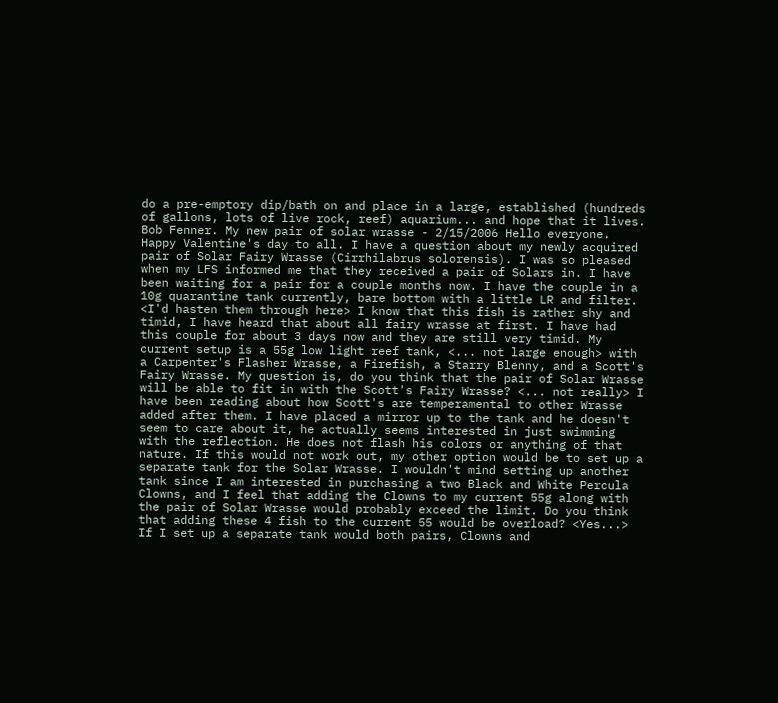do a pre-emptory dip/bath on and place in a large, established (hundreds of gallons, lots of live rock, reef) aquarium... and hope that it lives. Bob Fenner. My new pair of solar wrasse - 2/15/2006 Hello everyone. Happy Valentine's day to all. I have a question about my newly acquired pair of Solar Fairy Wrasse (Cirrhilabrus solorensis). I was so pleased when my LFS informed me that they received a pair of Solars in. I have been waiting for a pair for a couple months now. I have the couple in a 10g quarantine tank currently, bare bottom with a little LR and filter. <I'd hasten them through here> I know that this fish is rather shy and timid, I have heard that about all fairy wrasse at first. I have had this couple for about 3 days now and they are still very timid. My current setup is a 55g low light reef tank, <... not large enough> with a Carpenter's Flasher Wrasse, a Firefish, a Starry Blenny, and a Scott's Fairy Wrasse. My question is, do you think that the pair of Solar Wrasse will be able to fit in with the Scott's Fairy Wrasse? <... not really> I have been reading about how Scott's are temperamental to other Wrasse added after them. I have placed a mirror up to the tank and he doesn't seem to care about it, he actually seems interested in just swimming with the reflection. He does not flash his colors or anything of that nature. If this would not work out, my other option would be to set up a separate tank for the Solar Wrasse. I wouldn't mind setting up another tank since I am interested in purchasing a two Black and White Percula Clowns, and I feel that adding the Clowns to my current 55g along with the pair of Solar Wrasse would probably exceed the limit. Do you think that adding these 4 fish to the current 55 would be overload? <Yes...> If I set up a separate tank would both pairs, Clowns and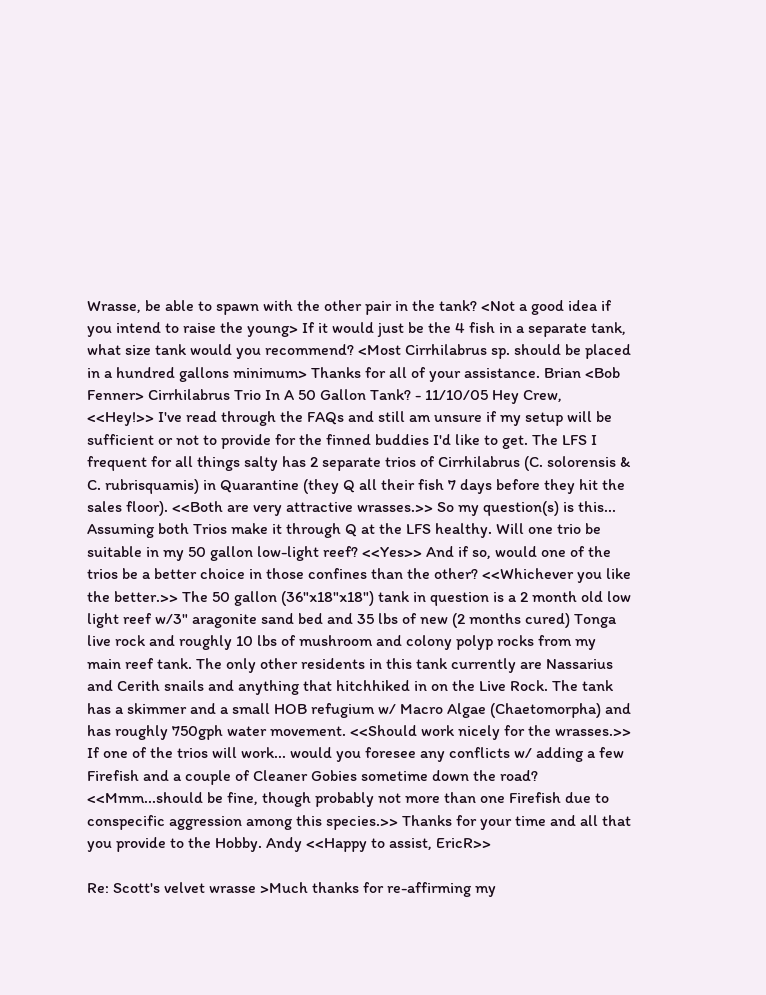Wrasse, be able to spawn with the other pair in the tank? <Not a good idea if you intend to raise the young> If it would just be the 4 fish in a separate tank, what size tank would you recommend? <Most Cirrhilabrus sp. should be placed in a hundred gallons minimum> Thanks for all of your assistance. Brian <Bob Fenner> Cirrhilabrus Trio In A 50 Gallon Tank? - 11/10/05 Hey Crew, <<Hey!>> I've read through the FAQs and still am unsure if my setup will be sufficient or not to provide for the finned buddies I'd like to get. The LFS I frequent for all things salty has 2 separate trios of Cirrhilabrus (C. solorensis & C. rubrisquamis) in Quarantine (they Q all their fish 7 days before they hit the sales floor). <<Both are very attractive wrasses.>> So my question(s) is this... Assuming both Trios make it through Q at the LFS healthy. Will one trio be suitable in my 50 gallon low-light reef? <<Yes>> And if so, would one of the trios be a better choice in those confines than the other? <<Whichever you like the better.>> The 50 gallon (36"x18"x18") tank in question is a 2 month old low light reef w/3" aragonite sand bed and 35 lbs of new (2 months cured) Tonga live rock and roughly 10 lbs of mushroom and colony polyp rocks from my main reef tank. The only other residents in this tank currently are Nassarius and Cerith snails and anything that hitchhiked in on the Live Rock. The tank has a skimmer and a small HOB refugium w/ Macro Algae (Chaetomorpha) and has roughly 750gph water movement. <<Should work nicely for the wrasses.>> If one of the trios will work... would you foresee any conflicts w/ adding a few Firefish and a couple of Cleaner Gobies sometime down the road? <<Mmm...should be fine, though probably not more than one Firefish due to conspecific aggression among this species.>> Thanks for your time and all that you provide to the Hobby. Andy <<Happy to assist, EricR>>

Re: Scott's velvet wrasse >Much thanks for re-affirming my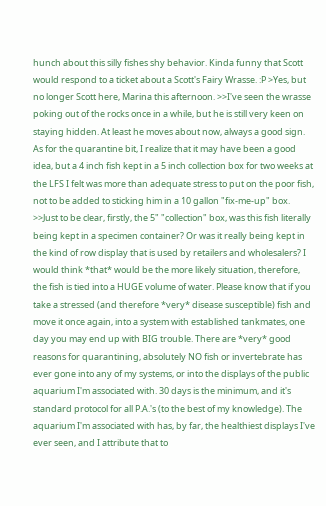hunch about this silly fishes shy behavior. Kinda funny that Scott would respond to a ticket about a Scott's Fairy Wrasse. :P >Yes, but no longer Scott here, Marina this afternoon. >>I've seen the wrasse poking out of the rocks once in a while, but he is still very keen on staying hidden. At least he moves about now, always a good sign. As for the quarantine bit, I realize that it may have been a good idea, but a 4 inch fish kept in a 5 inch collection box for two weeks at the LFS I felt was more than adequate stress to put on the poor fish, not to be added to sticking him in a 10 gallon "fix-me-up" box. >>Just to be clear, firstly, the 5" "collection" box, was this fish literally being kept in a specimen container? Or was it really being kept in the kind of row display that is used by retailers and wholesalers? I would think *that* would be the more likely situation, therefore, the fish is tied into a HUGE volume of water. Please know that if you take a stressed (and therefore *very* disease susceptible) fish and move it once again, into a system with established tankmates, one day you may end up with BIG trouble. There are *very* good reasons for quarantining, absolutely NO fish or invertebrate has ever gone into any of my systems, or into the displays of the public aquarium I'm associated with. 30 days is the minimum, and it's standard protocol for all P.A.'s (to the best of my knowledge). The aquarium I'm associated with has, by far, the healthiest displays I've ever seen, and I attribute that to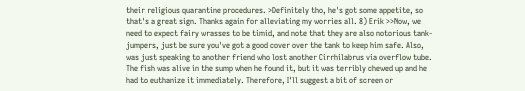their religious quarantine procedures. >Definitely tho, he's got some appetite, so that's a great sign. Thanks again for alleviating my worries all. 8) Erik >>Now, we need to expect fairy wrasses to be timid, and note that they are also notorious tank-jumpers, just be sure you've got a good cover over the tank to keep him safe. Also, was just speaking to another friend who lost another Cirrhilabrus via overflow tube. The fish was alive in the sump when he found it, but it was terribly chewed up and he had to euthanize it immediately. Therefore, I'll suggest a bit of screen or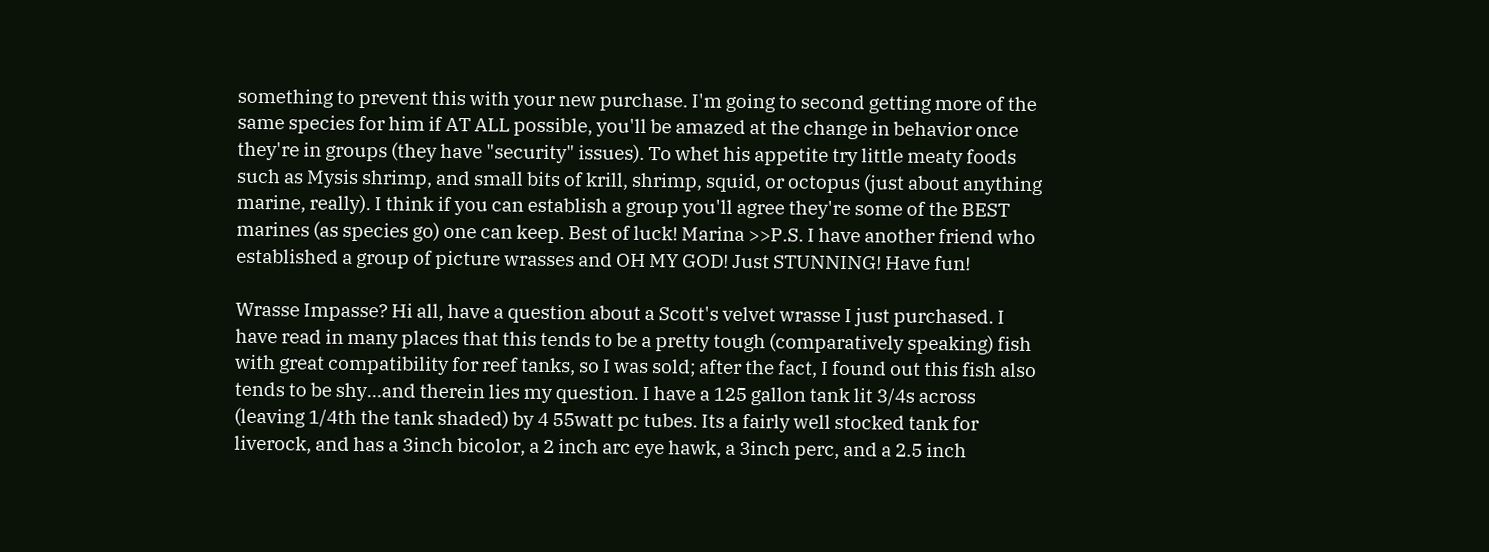something to prevent this with your new purchase. I'm going to second getting more of the same species for him if AT ALL possible, you'll be amazed at the change in behavior once they're in groups (they have "security" issues). To whet his appetite try little meaty foods such as Mysis shrimp, and small bits of krill, shrimp, squid, or octopus (just about anything marine, really). I think if you can establish a group you'll agree they're some of the BEST marines (as species go) one can keep. Best of luck! Marina >>P.S. I have another friend who established a group of picture wrasses and OH MY GOD! Just STUNNING! Have fun!

Wrasse Impasse? Hi all, have a question about a Scott's velvet wrasse I just purchased. I have read in many places that this tends to be a pretty tough (comparatively speaking) fish with great compatibility for reef tanks, so I was sold; after the fact, I found out this fish also tends to be shy...and therein lies my question. I have a 125 gallon tank lit 3/4s across (leaving 1/4th the tank shaded) by 4 55watt pc tubes. Its a fairly well stocked tank for liverock, and has a 3inch bicolor, a 2 inch arc eye hawk, a 3inch perc, and a 2.5 inch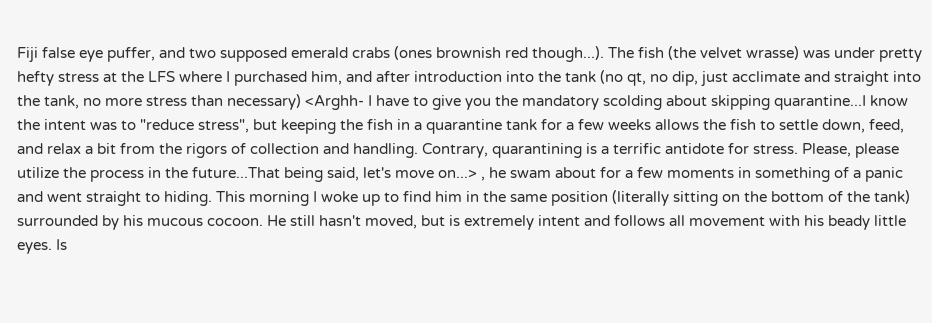Fiji false eye puffer, and two supposed emerald crabs (ones brownish red though...). The fish (the velvet wrasse) was under pretty hefty stress at the LFS where I purchased him, and after introduction into the tank (no qt, no dip, just acclimate and straight into the tank, no more stress than necessary) <Arghh- I have to give you the mandatory scolding about skipping quarantine...I know the intent was to "reduce stress", but keeping the fish in a quarantine tank for a few weeks allows the fish to settle down, feed, and relax a bit from the rigors of collection and handling. Contrary, quarantining is a terrific antidote for stress. Please, please utilize the process in the future...That being said, let's move on...> , he swam about for a few moments in something of a panic and went straight to hiding. This morning I woke up to find him in the same position (literally sitting on the bottom of the tank) surrounded by his mucous cocoon. He still hasn't moved, but is extremely intent and follows all movement with his beady little eyes. Is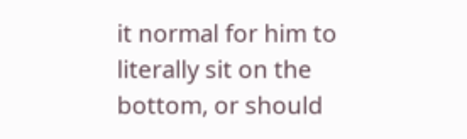it normal for him to literally sit on the bottom, or should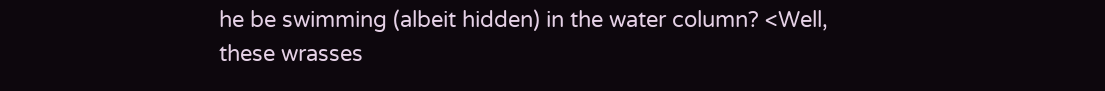he be swimming (albeit hidden) in the water column? <Well, these wrasses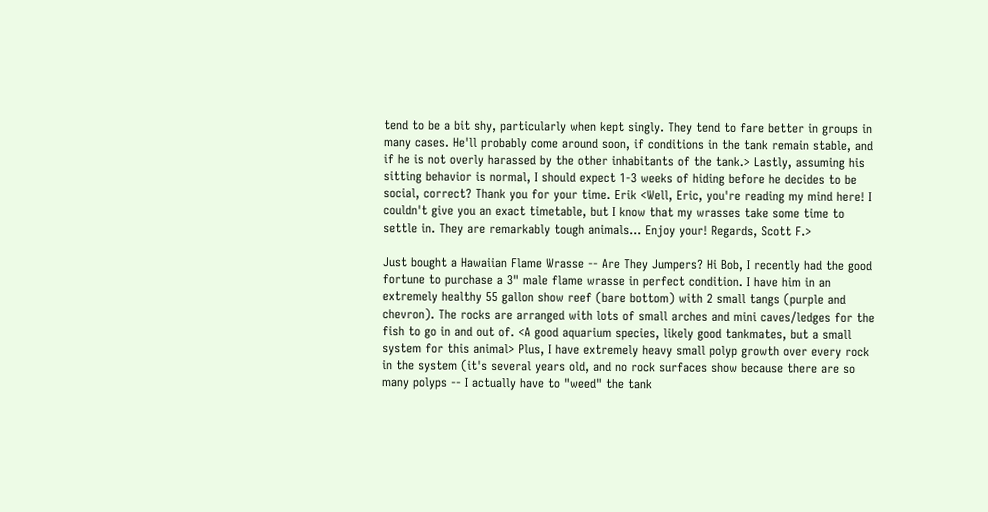tend to be a bit shy, particularly when kept singly. They tend to fare better in groups in many cases. He'll probably come around soon, if conditions in the tank remain stable, and if he is not overly harassed by the other inhabitants of the tank.> Lastly, assuming his sitting behavior is normal, I should expect 1-3 weeks of hiding before he decides to be social, correct? Thank you for your time. Erik <Well, Eric, you're reading my mind here! I couldn't give you an exact timetable, but I know that my wrasses take some time to settle in. They are remarkably tough animals... Enjoy your! Regards, Scott F.>

Just bought a Hawaiian Flame Wrasse -- Are They Jumpers? Hi Bob, I recently had the good fortune to purchase a 3" male flame wrasse in perfect condition. I have him in an extremely healthy 55 gallon show reef (bare bottom) with 2 small tangs (purple and chevron). The rocks are arranged with lots of small arches and mini caves/ledges for the fish to go in and out of. <A good aquarium species, likely good tankmates, but a small system for this animal> Plus, I have extremely heavy small polyp growth over every rock in the system (it's several years old, and no rock surfaces show because there are so many polyps -- I actually have to "weed" the tank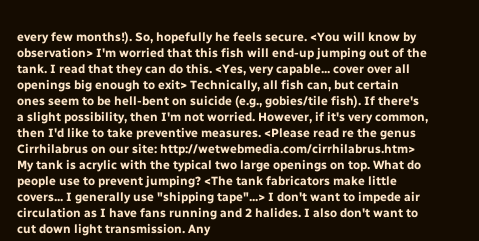every few months!). So, hopefully he feels secure. <You will know by observation> I'm worried that this fish will end-up jumping out of the tank. I read that they can do this. <Yes, very capable... cover over all openings big enough to exit> Technically, all fish can, but certain ones seem to be hell-bent on suicide (e.g., gobies/tile fish). If there's a slight possibility, then I'm not worried. However, if it's very common, then I'd like to take preventive measures. <Please read re the genus Cirrhilabrus on our site: http://wetwebmedia.com/cirrhilabrus.htm> My tank is acrylic with the typical two large openings on top. What do people use to prevent jumping? <The tank fabricators make little covers... I generally use "shipping tape"...> I don't want to impede air circulation as I have fans running and 2 halides. I also don't want to cut down light transmission. Any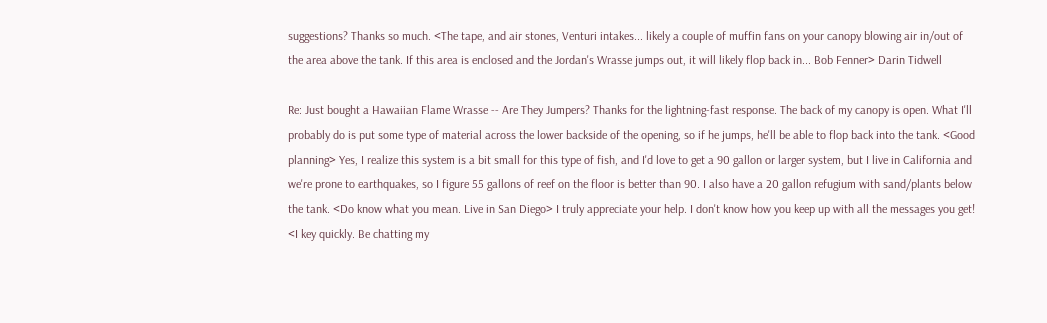suggestions? Thanks so much. <The tape, and air stones, Venturi intakes... likely a couple of muffin fans on your canopy blowing air in/out of the area above the tank. If this area is enclosed and the Jordan's Wrasse jumps out, it will likely flop back in... Bob Fenner> Darin Tidwell

Re: Just bought a Hawaiian Flame Wrasse -- Are They Jumpers? Thanks for the lightning-fast response. The back of my canopy is open. What I'll probably do is put some type of material across the lower backside of the opening, so if he jumps, he'll be able to flop back into the tank. <Good planning> Yes, I realize this system is a bit small for this type of fish, and I'd love to get a 90 gallon or larger system, but I live in California and we're prone to earthquakes, so I figure 55 gallons of reef on the floor is better than 90. I also have a 20 gallon refugium with sand/plants below the tank. <Do know what you mean. Live in San Diego> I truly appreciate your help. I don't know how you keep up with all the messages you get! <I key quickly. Be chatting my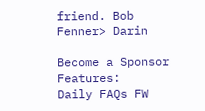friend. Bob Fenner> Darin

Become a Sponsor Features:
Daily FAQs FW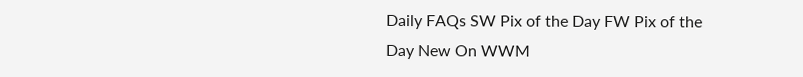Daily FAQs SW Pix of the Day FW Pix of the Day New On WWM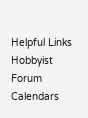Helpful Links Hobbyist Forum Calendars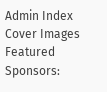Admin Index Cover Images
Featured Sponsors: